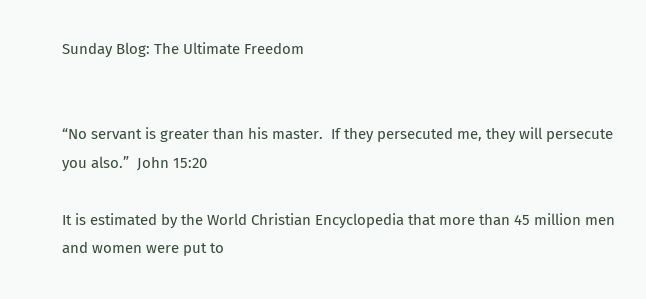Sunday Blog: The Ultimate Freedom


“No servant is greater than his master.  If they persecuted me, they will persecute you also.”  John 15:20

It is estimated by the World Christian Encyclopedia that more than 45 million men and women were put to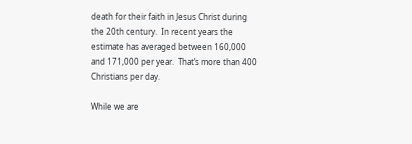death for their faith in Jesus Christ during the 20th century.  In recent years the estimate has averaged between 160,000 and 171,000 per year.  That’s more than 400 Christians per day.

While we are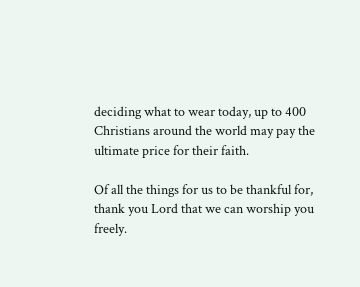deciding what to wear today, up to 400 Christians around the world may pay the ultimate price for their faith.

Of all the things for us to be thankful for, thank you Lord that we can worship you freely.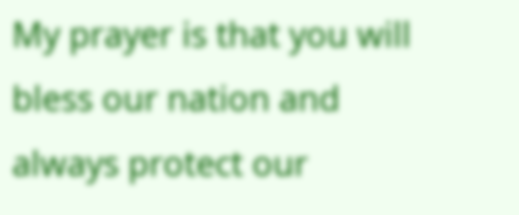My prayer is that you will bless our nation and always protect our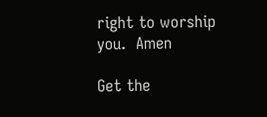right to worship you.  Amen

Get the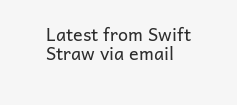Latest from Swift Straw via email